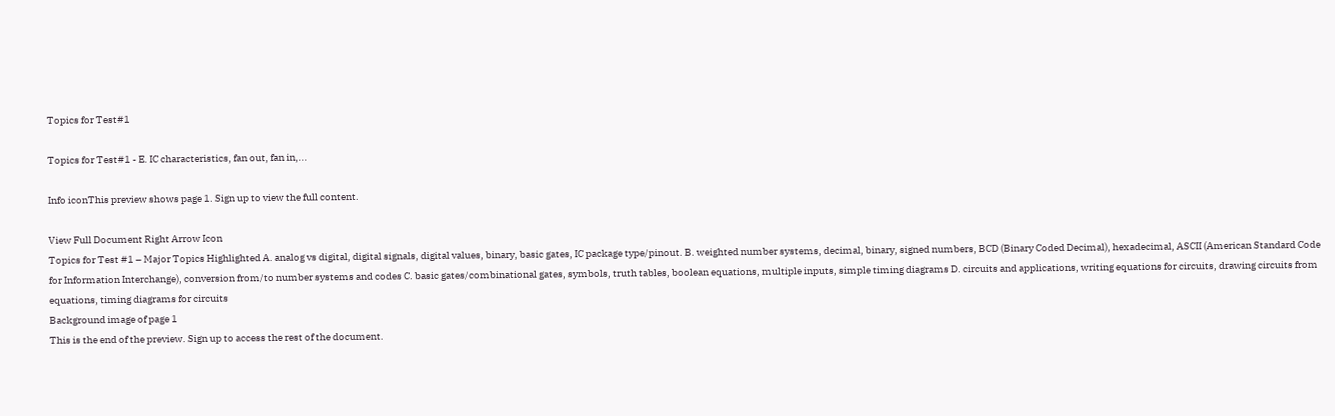Topics for Test#1

Topics for Test#1 - E. IC characteristics, fan out, fan in,...

Info iconThis preview shows page 1. Sign up to view the full content.

View Full Document Right Arrow Icon
Topics for Test #1 – Major Topics Highlighted A. analog vs digital, digital signals, digital values, binary, basic gates, IC package type/pinout. B. weighted number systems, decimal, binary, signed numbers, BCD (Binary Coded Decimal), hexadecimal, ASCII (American Standard Code for Information Interchange), conversion from/to number systems and codes C. basic gates/combinational gates, symbols, truth tables, boolean equations, multiple inputs, simple timing diagrams D. circuits and applications, writing equations for circuits, drawing circuits from equations, timing diagrams for circuits
Background image of page 1
This is the end of the preview. Sign up to access the rest of the document.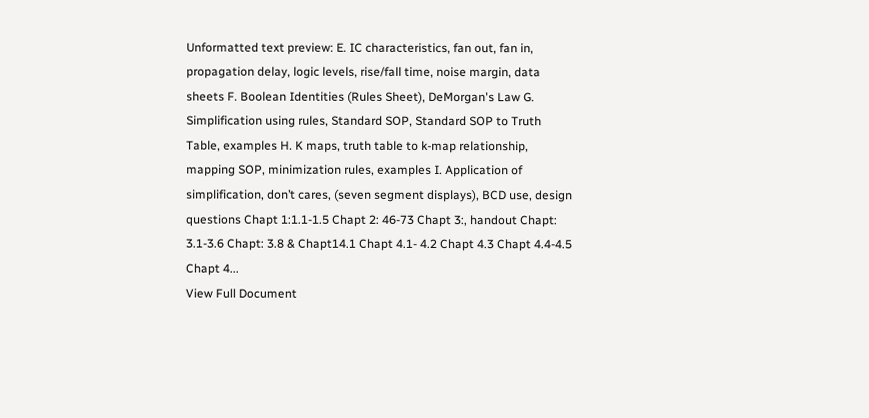Unformatted text preview: E. IC characteristics, fan out, fan in, propagation delay, logic levels, rise/fall time, noise margin, data sheets F. Boolean Identities (Rules Sheet), DeMorgan's Law G. Simplification using rules, Standard SOP, Standard SOP to Truth Table, examples H. K maps, truth table to k-map relationship, mapping SOP, minimization rules, examples I. Application of simplification, don’t cares, (seven segment displays), BCD use, design questions Chapt 1:1.1-1.5 Chapt 2: 46-73 Chapt 3:, handout Chapt: 3.1-3.6 Chapt: 3.8 & Chapt14.1 Chapt 4.1- 4.2 Chapt 4.3 Chapt 4.4-4.5 Chapt 4...
View Full Document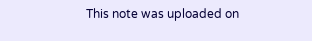This note was uploaded on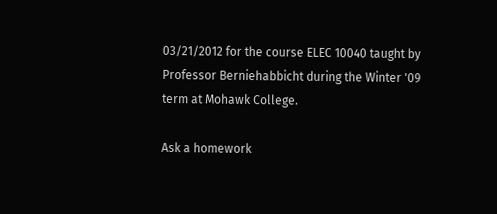03/21/2012 for the course ELEC 10040 taught by Professor Berniehabbicht during the Winter '09 term at Mohawk College.

Ask a homework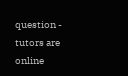question - tutors are online